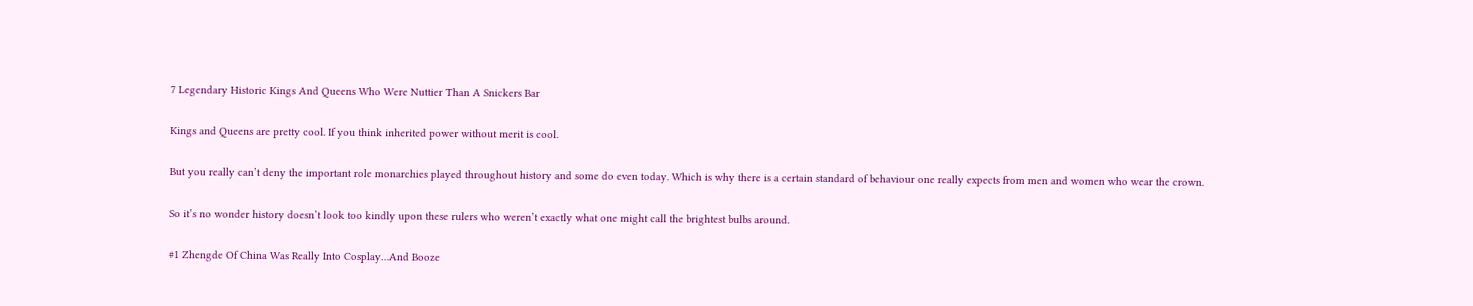7 Legendary Historic Kings And Queens Who Were Nuttier Than A Snickers Bar

Kings and Queens are pretty cool. If you think inherited power without merit is cool.

But you really can’t deny the important role monarchies played throughout history and some do even today. Which is why there is a certain standard of behaviour one really expects from men and women who wear the crown.

So it’s no wonder history doesn’t look too kindly upon these rulers who weren’t exactly what one might call the brightest bulbs around.

#1 Zhengde Of China Was Really Into Cosplay…And Booze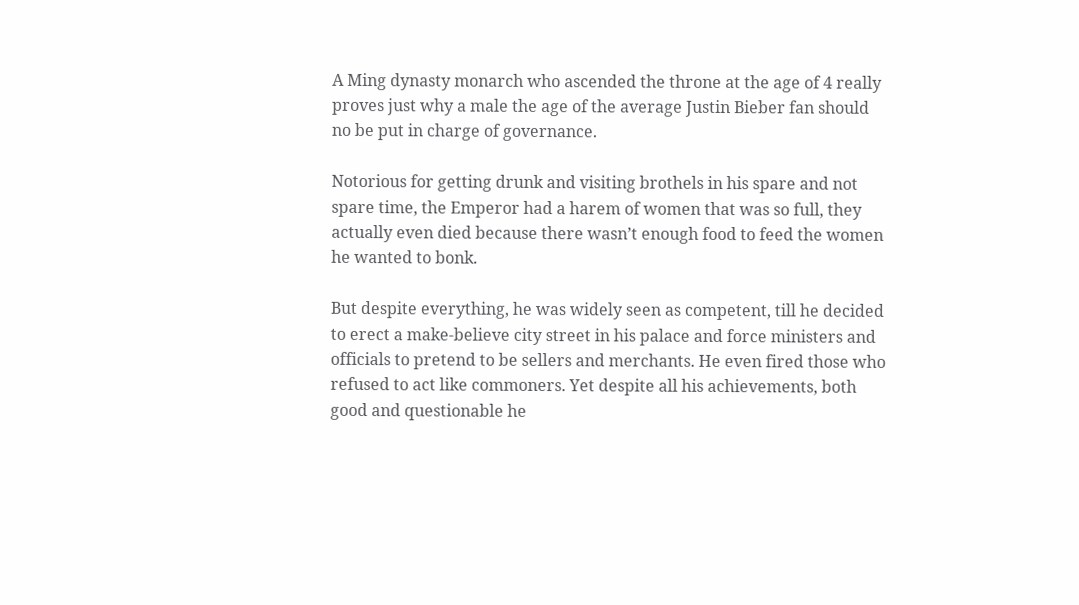A Ming dynasty monarch who ascended the throne at the age of 4 really proves just why a male the age of the average Justin Bieber fan should no be put in charge of governance.

Notorious for getting drunk and visiting brothels in his spare and not spare time, the Emperor had a harem of women that was so full, they actually even died because there wasn’t enough food to feed the women he wanted to bonk.

But despite everything, he was widely seen as competent, till he decided to erect a make-believe city street in his palace and force ministers and officials to pretend to be sellers and merchants. He even fired those who refused to act like commoners. Yet despite all his achievements, both good and questionable he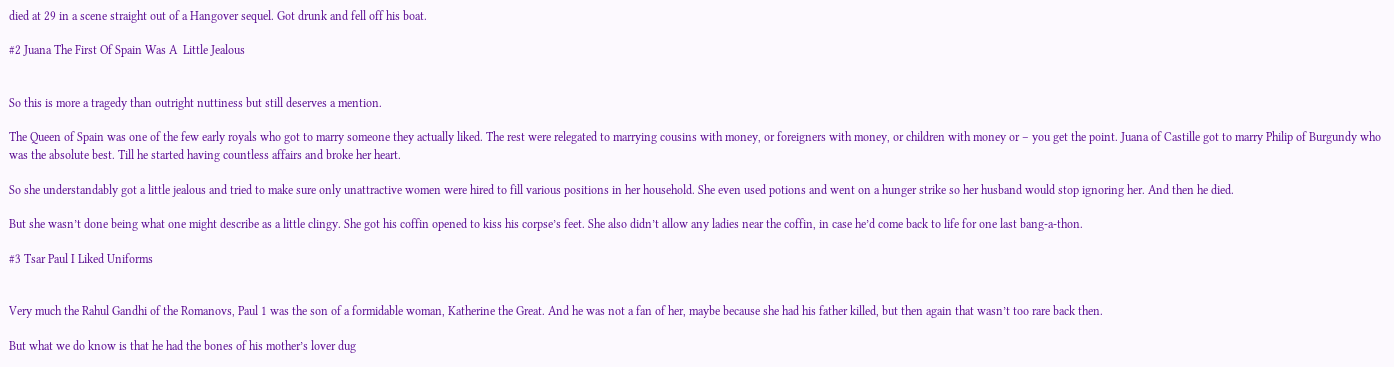died at 29 in a scene straight out of a Hangover sequel. Got drunk and fell off his boat.

#2 Juana The First Of Spain Was A  Little Jealous


So this is more a tragedy than outright nuttiness but still deserves a mention.

The Queen of Spain was one of the few early royals who got to marry someone they actually liked. The rest were relegated to marrying cousins with money, or foreigners with money, or children with money or – you get the point. Juana of Castille got to marry Philip of Burgundy who was the absolute best. Till he started having countless affairs and broke her heart.

So she understandably got a little jealous and tried to make sure only unattractive women were hired to fill various positions in her household. She even used potions and went on a hunger strike so her husband would stop ignoring her. And then he died.

But she wasn’t done being what one might describe as a little clingy. She got his coffin opened to kiss his corpse’s feet. She also didn’t allow any ladies near the coffin, in case he’d come back to life for one last bang-a-thon.

#3 Tsar Paul I Liked Uniforms


Very much the Rahul Gandhi of the Romanovs, Paul 1 was the son of a formidable woman, Katherine the Great. And he was not a fan of her, maybe because she had his father killed, but then again that wasn’t too rare back then.

But what we do know is that he had the bones of his mother’s lover dug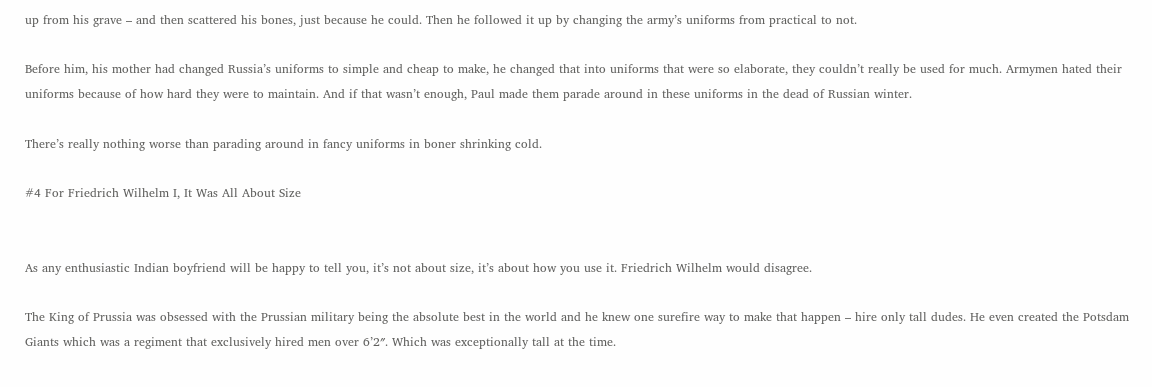up from his grave – and then scattered his bones, just because he could. Then he followed it up by changing the army’s uniforms from practical to not.

Before him, his mother had changed Russia’s uniforms to simple and cheap to make, he changed that into uniforms that were so elaborate, they couldn’t really be used for much. Armymen hated their uniforms because of how hard they were to maintain. And if that wasn’t enough, Paul made them parade around in these uniforms in the dead of Russian winter.

There’s really nothing worse than parading around in fancy uniforms in boner shrinking cold.

#4 For Friedrich Wilhelm I, It Was All About Size


As any enthusiastic Indian boyfriend will be happy to tell you, it’s not about size, it’s about how you use it. Friedrich Wilhelm would disagree.

The King of Prussia was obsessed with the Prussian military being the absolute best in the world and he knew one surefire way to make that happen – hire only tall dudes. He even created the Potsdam Giants which was a regiment that exclusively hired men over 6’2″. Which was exceptionally tall at the time.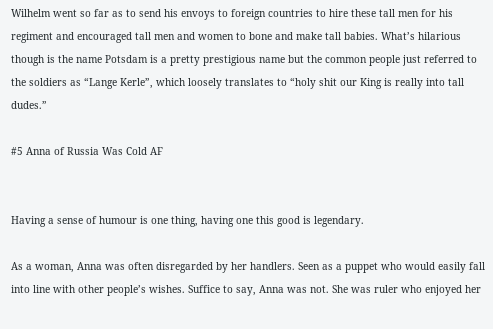Wilhelm went so far as to send his envoys to foreign countries to hire these tall men for his regiment and encouraged tall men and women to bone and make tall babies. What’s hilarious though is the name Potsdam is a pretty prestigious name but the common people just referred to the soldiers as “Lange Kerle”, which loosely translates to “holy shit our King is really into tall dudes.”

#5 Anna of Russia Was Cold AF


Having a sense of humour is one thing, having one this good is legendary.

As a woman, Anna was often disregarded by her handlers. Seen as a puppet who would easily fall into line with other people’s wishes. Suffice to say, Anna was not. She was ruler who enjoyed her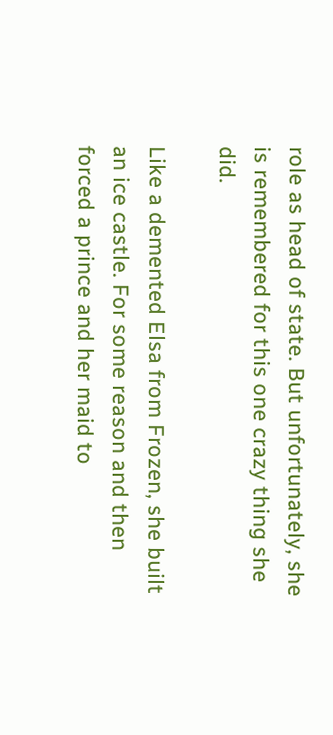role as head of state. But unfortunately, she is remembered for this one crazy thing she did.

Like a demented Elsa from Frozen, she built an ice castle. For some reason and then forced a prince and her maid to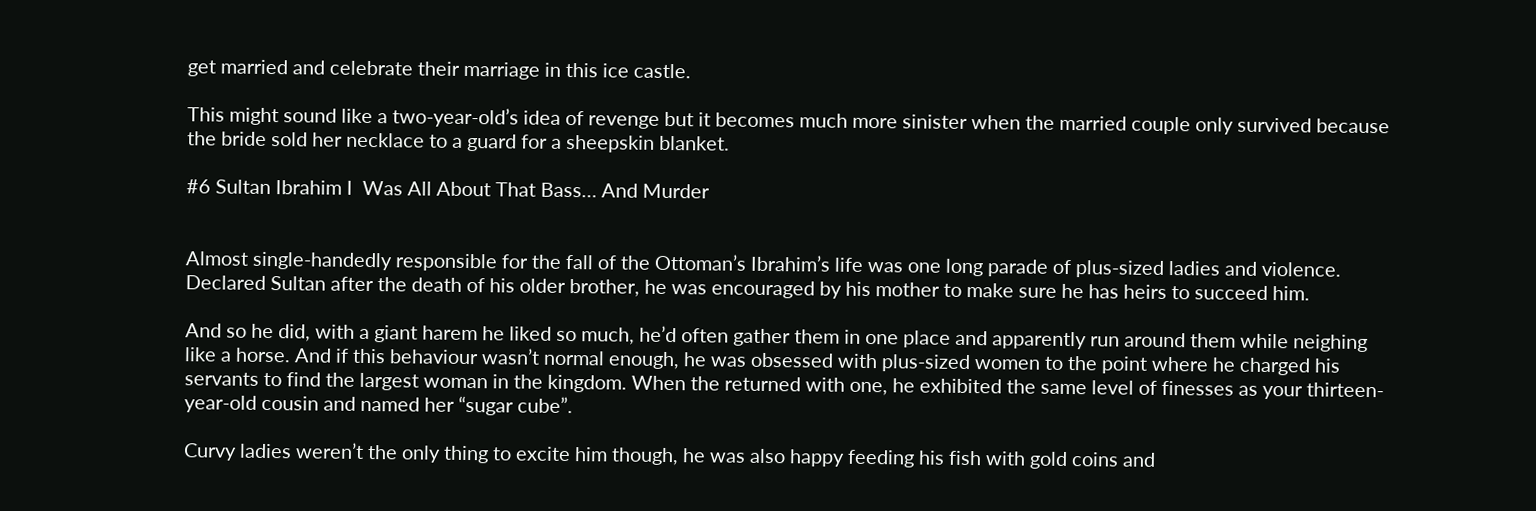get married and celebrate their marriage in this ice castle.

This might sound like a two-year-old’s idea of revenge but it becomes much more sinister when the married couple only survived because the bride sold her necklace to a guard for a sheepskin blanket.

#6 Sultan Ibrahim I  Was All About That Bass… And Murder


Almost single-handedly responsible for the fall of the Ottoman’s Ibrahim’s life was one long parade of plus-sized ladies and violence. Declared Sultan after the death of his older brother, he was encouraged by his mother to make sure he has heirs to succeed him.

And so he did, with a giant harem he liked so much, he’d often gather them in one place and apparently run around them while neighing like a horse. And if this behaviour wasn’t normal enough, he was obsessed with plus-sized women to the point where he charged his servants to find the largest woman in the kingdom. When the returned with one, he exhibited the same level of finesses as your thirteen-year-old cousin and named her “sugar cube”.

Curvy ladies weren’t the only thing to excite him though, he was also happy feeding his fish with gold coins and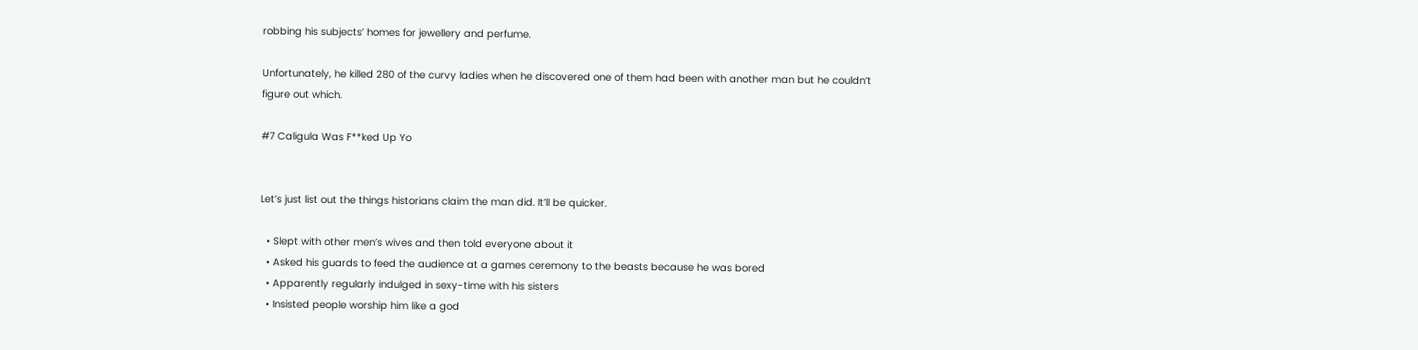robbing his subjects’ homes for jewellery and perfume.

Unfortunately, he killed 280 of the curvy ladies when he discovered one of them had been with another man but he couldn’t figure out which.

#7 Caligula Was F**ked Up Yo


Let’s just list out the things historians claim the man did. It’ll be quicker.

  • Slept with other men’s wives and then told everyone about it
  • Asked his guards to feed the audience at a games ceremony to the beasts because he was bored
  • Apparently regularly indulged in sexy-time with his sisters
  • Insisted people worship him like a god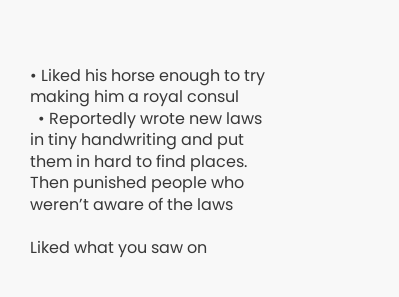• Liked his horse enough to try making him a royal consul
  • Reportedly wrote new laws in tiny handwriting and put them in hard to find places. Then punished people who weren’t aware of the laws

Liked what you saw on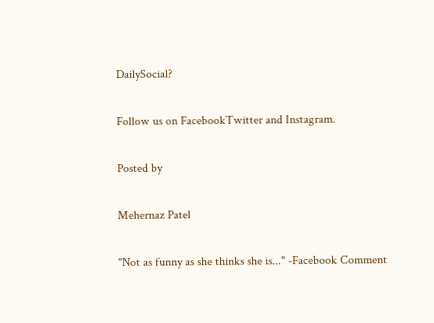DailySocial?

Follow us on FacebookTwitter and Instagram.

Posted by

Mehernaz Patel

"Not as funny as she thinks she is..." -Facebook Comment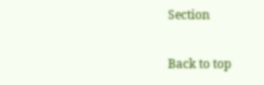Section

Back to top